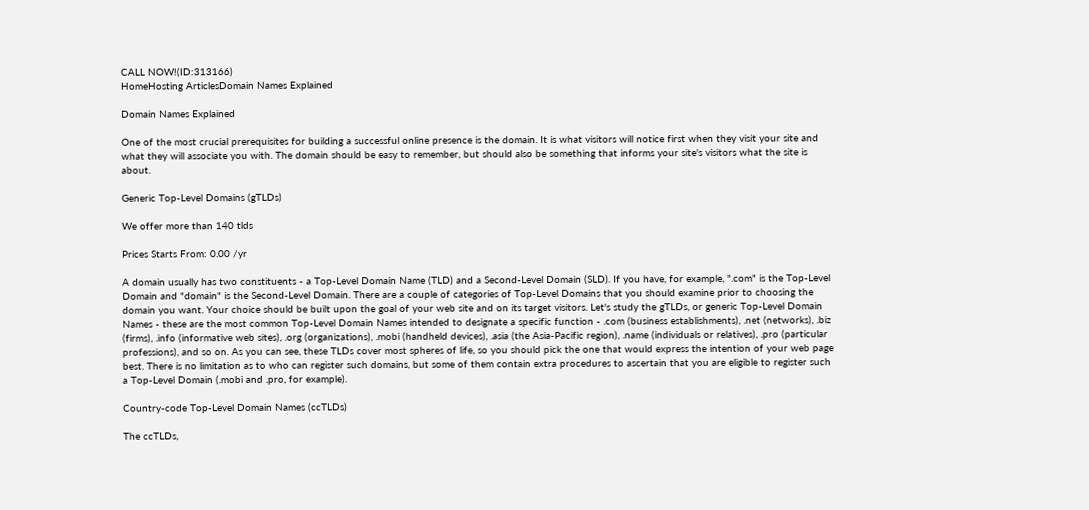CALL NOW!(ID:313166)
HomeHosting ArticlesDomain Names Explained

Domain Names Explained

One of the most crucial prerequisites for building a successful online presence is the domain. It is what visitors will notice first when they visit your site and what they will associate you with. The domain should be easy to remember, but should also be something that informs your site's visitors what the site is about.

Generic Top-Level Domains (gTLDs)

We offer more than 140 tlds

Prices Starts From: 0.00 /yr

A domain usually has two constituents - a Top-Level Domain Name (TLD) and a Second-Level Domain (SLD). If you have, for example, ".com" is the Top-Level Domain and "domain" is the Second-Level Domain. There are a couple of categories of Top-Level Domains that you should examine prior to choosing the domain you want. Your choice should be built upon the goal of your web site and on its target visitors. Let's study the gTLDs, or generic Top-Level Domain Names - these are the most common Top-Level Domain Names intended to designate a specific function - .com (business establishments), .net (networks), .biz (firms), .info (informative web sites), .org (organizations), .mobi (handheld devices), .asia (the Asia-Pacific region), .name (individuals or relatives), .pro (particular professions), and so on. As you can see, these TLDs cover most spheres of life, so you should pick the one that would express the intention of your web page best. There is no limitation as to who can register such domains, but some of them contain extra procedures to ascertain that you are eligible to register such a Top-Level Domain (.mobi and .pro, for example).

Country-code Top-Level Domain Names (ccTLDs)

The ccTLDs,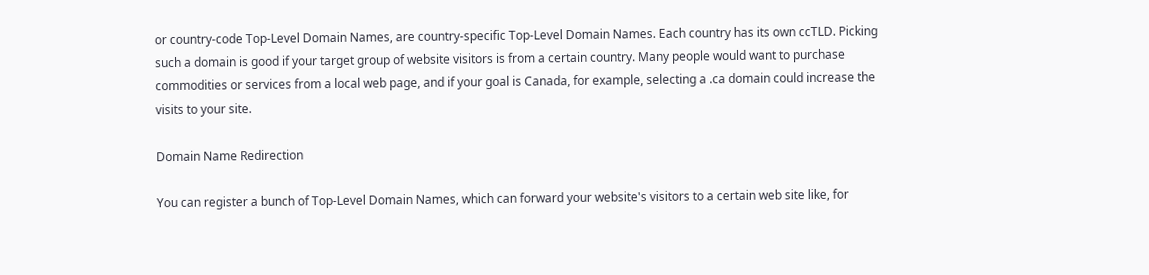or country-code Top-Level Domain Names, are country-specific Top-Level Domain Names. Each country has its own ccTLD. Picking such a domain is good if your target group of website visitors is from a certain country. Many people would want to purchase commodities or services from a local web page, and if your goal is Canada, for example, selecting a .ca domain could increase the visits to your site.

Domain Name Redirection

You can register a bunch of Top-Level Domain Names, which can forward your website's visitors to a certain web site like, for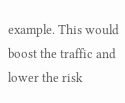example. This would boost the traffic and lower the risk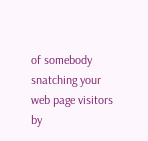of somebody snatching your web page visitors by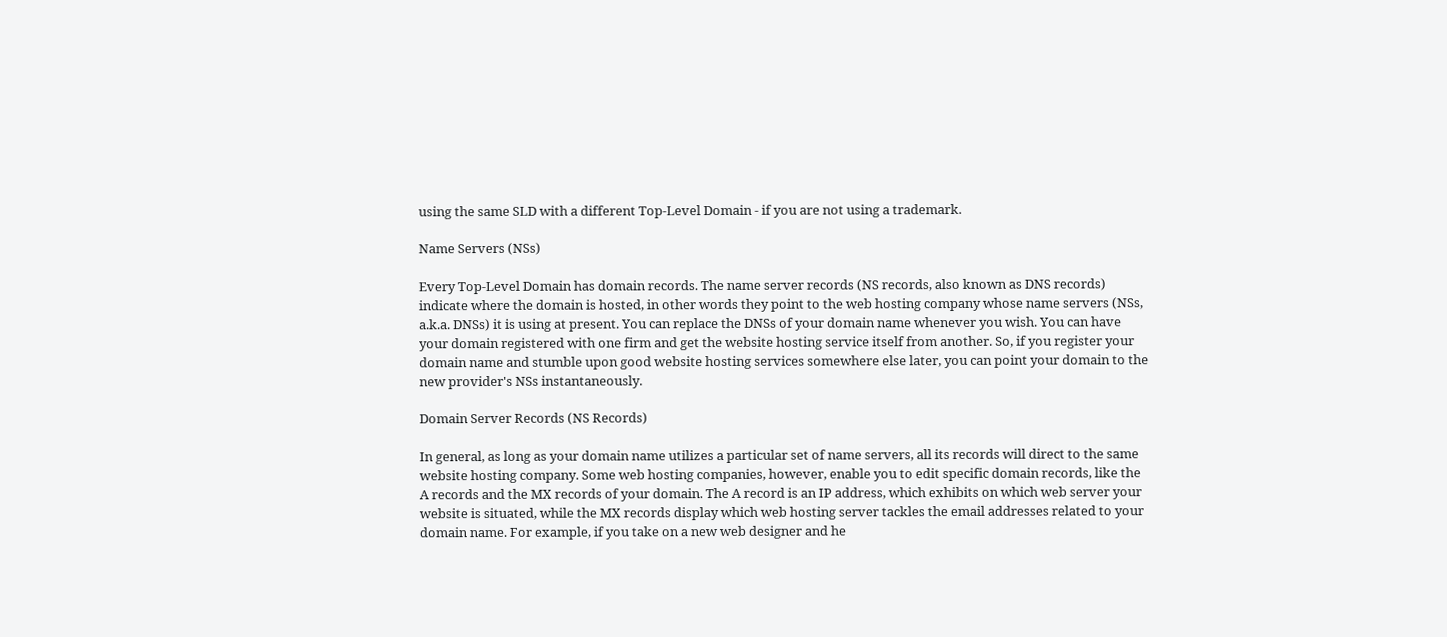using the same SLD with a different Top-Level Domain - if you are not using a trademark.

Name Servers (NSs)

Every Top-Level Domain has domain records. The name server records (NS records, also known as DNS records) indicate where the domain is hosted, in other words they point to the web hosting company whose name servers (NSs, a.k.a. DNSs) it is using at present. You can replace the DNSs of your domain name whenever you wish. You can have your domain registered with one firm and get the website hosting service itself from another. So, if you register your domain name and stumble upon good website hosting services somewhere else later, you can point your domain to the new provider's NSs instantaneously.

Domain Server Records (NS Records)

In general, as long as your domain name utilizes a particular set of name servers, all its records will direct to the same website hosting company. Some web hosting companies, however, enable you to edit specific domain records, like the A records and the MX records of your domain. The A record is an IP address, which exhibits on which web server your website is situated, while the MX records display which web hosting server tackles the email addresses related to your domain name. For example, if you take on a new web designer and he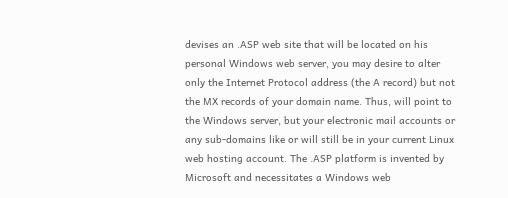devises an .ASP web site that will be located on his personal Windows web server, you may desire to alter only the Internet Protocol address (the A record) but not the MX records of your domain name. Thus, will point to the Windows server, but your electronic mail accounts or any sub-domains like or will still be in your current Linux web hosting account. The .ASP platform is invented by Microsoft and necessitates a Windows web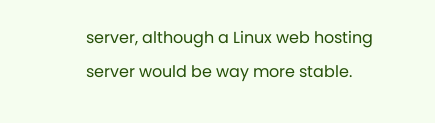server, although a Linux web hosting server would be way more stable.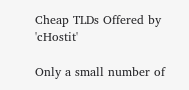Cheap TLDs Offered by 'cHostit'

Only a small number of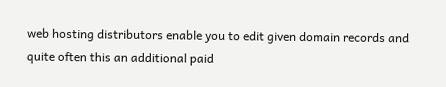web hosting distributors enable you to edit given domain records and quite often this an additional paid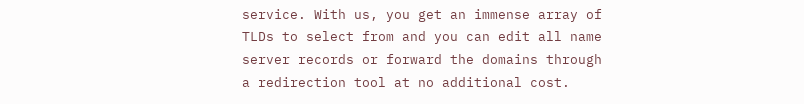service. With us, you get an immense array of TLDs to select from and you can edit all name server records or forward the domains through a redirection tool at no additional cost.